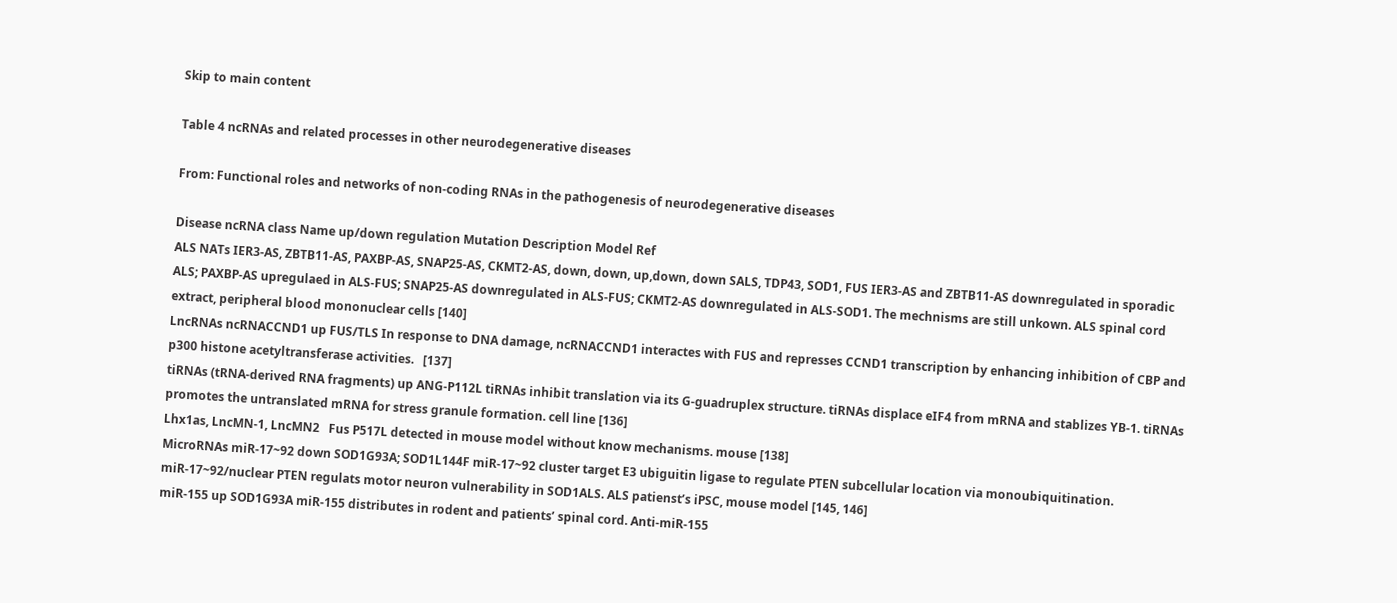Skip to main content

Table 4 ncRNAs and related processes in other neurodegenerative diseases

From: Functional roles and networks of non-coding RNAs in the pathogenesis of neurodegenerative diseases

Disease ncRNA class Name up/down regulation Mutation Description Model Ref
ALS NATs IER3-AS, ZBTB11-AS, PAXBP-AS, SNAP25-AS, CKMT2-AS, down, down, up,down, down SALS, TDP43, SOD1, FUS IER3-AS and ZBTB11-AS downregulated in sporadic ALS; PAXBP-AS upregulaed in ALS-FUS; SNAP25-AS downregulated in ALS-FUS; CKMT2-AS downregulated in ALS-SOD1. The mechnisms are still unkown. ALS spinal cord extract, peripheral blood mononuclear cells [140]
LncRNAs ncRNACCND1 up FUS/TLS In response to DNA damage, ncRNACCND1 interactes with FUS and represses CCND1 transcription by enhancing inhibition of CBP and p300 histone acetyltransferase activities.   [137]
tiRNAs (tRNA-derived RNA fragments) up ANG-P112L tiRNAs inhibit translation via its G-guadruplex structure. tiRNAs displace eIF4 from mRNA and stablizes YB-1. tiRNAs promotes the untranslated mRNA for stress granule formation. cell line [136]
Lhx1as, LncMN-1, LncMN2   Fus P517L detected in mouse model without know mechanisms. mouse [138]
MicroRNAs miR-17~92 down SOD1G93A; SOD1L144F miR-17~92 cluster target E3 ubiguitin ligase to regulate PTEN subcellular location via monoubiquitination. miR-17~92/nuclear PTEN regulats motor neuron vulnerability in SOD1ALS. ALS patienst’s iPSC, mouse model [145, 146]
miR-155 up SOD1G93A miR-155 distributes in rodent and patients’ spinal cord. Anti-miR-155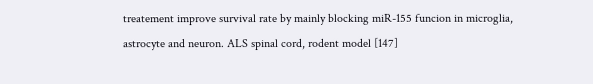treatement improve survival rate by mainly blocking miR-155 funcion in microglia, astrocyte and neuron. ALS spinal cord, rodent model [147]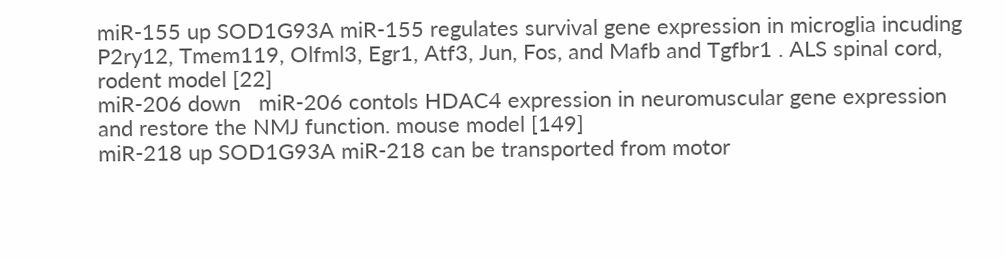miR-155 up SOD1G93A miR-155 regulates survival gene expression in microglia incuding P2ry12, Tmem119, Olfml3, Egr1, Atf3, Jun, Fos, and Mafb and Tgfbr1 . ALS spinal cord, rodent model [22]
miR-206 down   miR-206 contols HDAC4 expression in neuromuscular gene expression and restore the NMJ function. mouse model [149]
miR-218 up SOD1G93A miR-218 can be transported from motor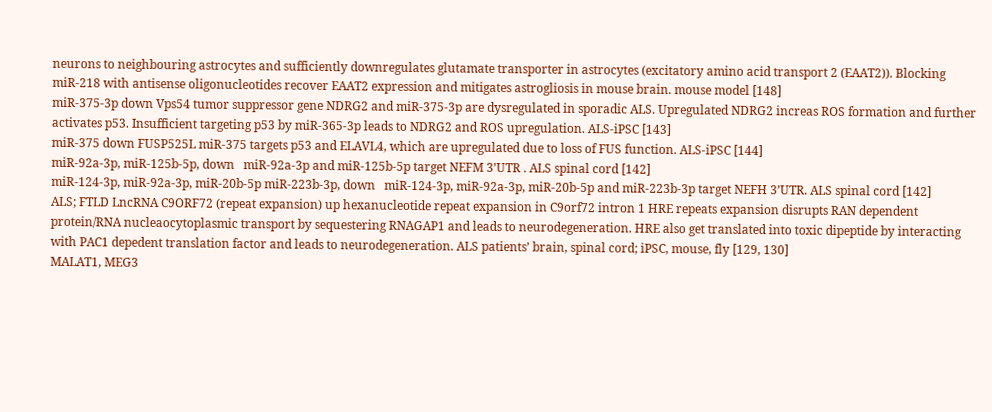neurons to neighbouring astrocytes and sufficiently downregulates glutamate transporter in astrocytes (excitatory amino acid transport 2 (EAAT2)). Blocking miR-218 with antisense oligonucleotides recover EAAT2 expression and mitigates astrogliosis in mouse brain. mouse model [148]
miR-375-3p down Vps54 tumor suppressor gene NDRG2 and miR-375-3p are dysregulated in sporadic ALS. Upregulated NDRG2 increas ROS formation and further activates p53. Insufficient targeting p53 by miR-365-3p leads to NDRG2 and ROS upregulation. ALS-iPSC [143]
miR-375 down FUSP525L miR-375 targets p53 and ELAVL4, which are upregulated due to loss of FUS function. ALS-iPSC [144]
miR-92a-3p, miR-125b-5p, down   miR-92a-3p and miR-125b-5p target NEFM 3’UTR . ALS spinal cord [142]
miR-124-3p, miR-92a-3p, miR-20b-5p miR-223b-3p, down   miR-124-3p, miR-92a-3p, miR-20b-5p and miR-223b-3p target NEFH 3’UTR. ALS spinal cord [142]
ALS; FTLD LncRNA C9ORF72 (repeat expansion) up hexanucleotide repeat expansion in C9orf72 intron 1 HRE repeats expansion disrupts RAN dependent protein/RNA nucleaocytoplasmic transport by sequestering RNAGAP1 and leads to neurodegeneration. HRE also get translated into toxic dipeptide by interacting with PAC1 depedent translation factor and leads to neurodegeneration. ALS patients’ brain, spinal cord; iPSC, mouse, fly [129, 130]
MALAT1, MEG3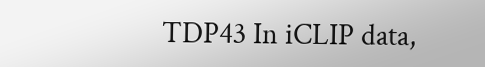TDP43 In iCLIP data,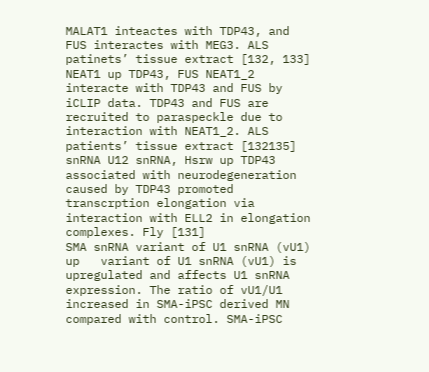MALAT1 inteactes with TDP43, and FUS interactes with MEG3. ALS patinets’ tissue extract [132, 133]
NEAT1 up TDP43, FUS NEAT1_2 interacte with TDP43 and FUS by iCLIP data. TDP43 and FUS are recruited to paraspeckle due to interaction with NEAT1_2. ALS patients’ tissue extract [132135]
snRNA U12 snRNA, Hsrw up TDP43 associated with neurodegeneration caused by TDP43 promoted transcrption elongation via interaction with ELL2 in elongation complexes. Fly [131]
SMA snRNA variant of U1 snRNA (vU1) up   variant of U1 snRNA (vU1) is upregulated and affects U1 snRNA expression. The ratio of vU1/U1 increased in SMA-iPSC derived MN compared with control. SMA-iPSC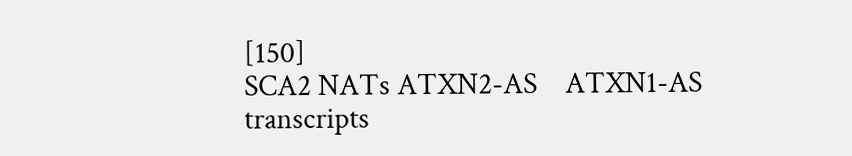[150]
SCA2 NATs ATXN2-AS    ATXN1-AS transcripts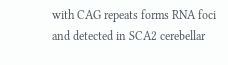with CAG repeats forms RNA foci and detected in SCA2 cerebellar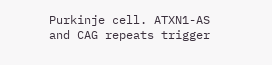Purkinje cell. ATXN1-AS and CAG repeats trigger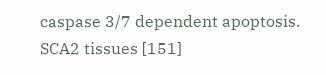caspase 3/7 dependent apoptosis. SCA2 tissues [151]